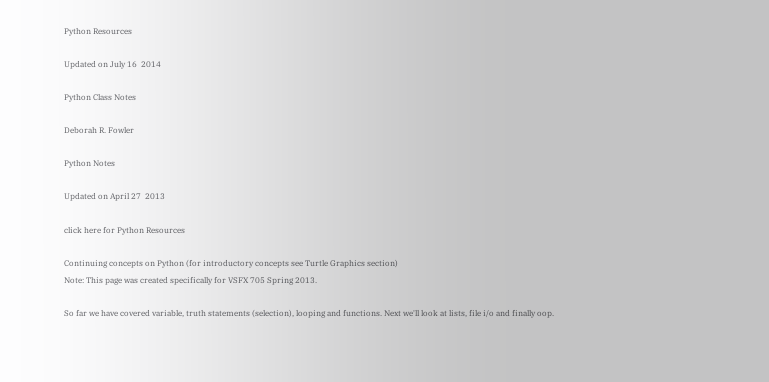Python Resources

Updated on July 16  2014

Python Class Notes

Deborah R. Fowler

Python Notes

Updated on April 27  2013

click here for Python Resources

Continuing concepts on Python (for introductory concepts see Turtle Graphics section)
Note: This page was created specifically for VSFX 705 Spring 2013.

So far we have covered variable, truth statements (selection), looping and functions. Next we'll look at lists, file i/o and finally oop.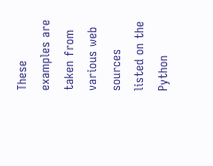These examples are taken from various web sources listed on the Python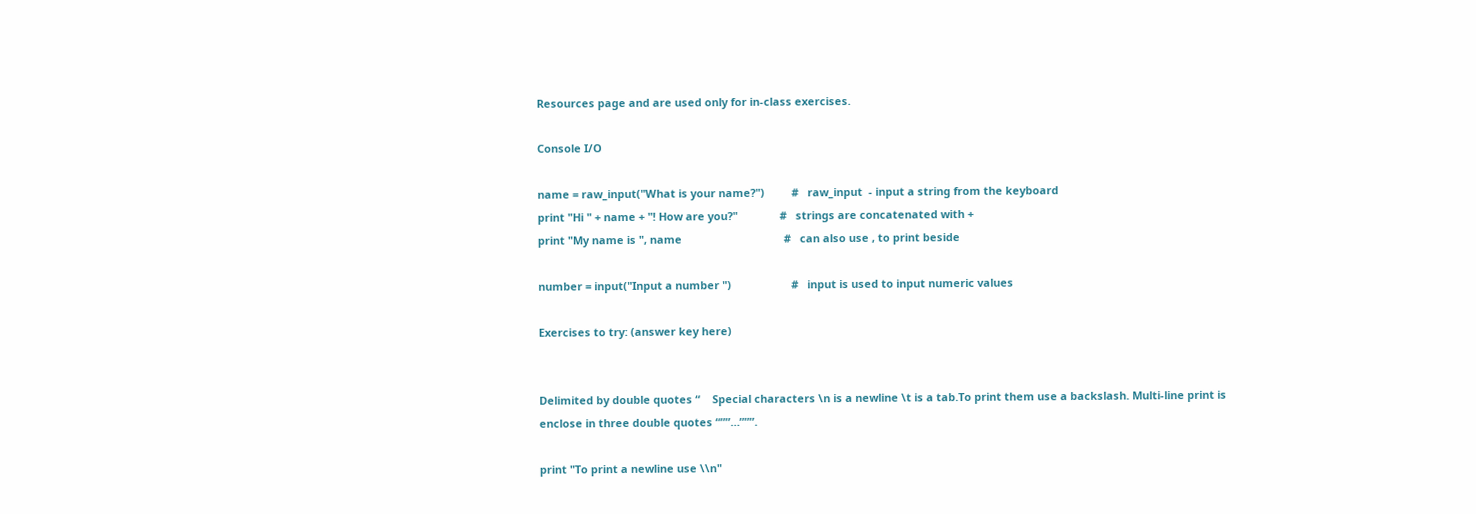Resources page and are used only for in-class exercises.

Console I/O

name = raw_input("What is your name?")         #   raw_input  - input a string from the keyboard
print "Hi " + name + "! How are you?"              #   strings are concatenated with +
print "My name is ", name                                  #   can also use , to print beside

number = input("Input a number ")                    #   input is used to input numeric values

Exercises to try: (answer key here)


Delimited by double quotes “    Special characters \n is a newline \t is a tab.To print them use a backslash. Multi-line print is enclose in three double quotes “””…”””.

print "To print a newline use \\n"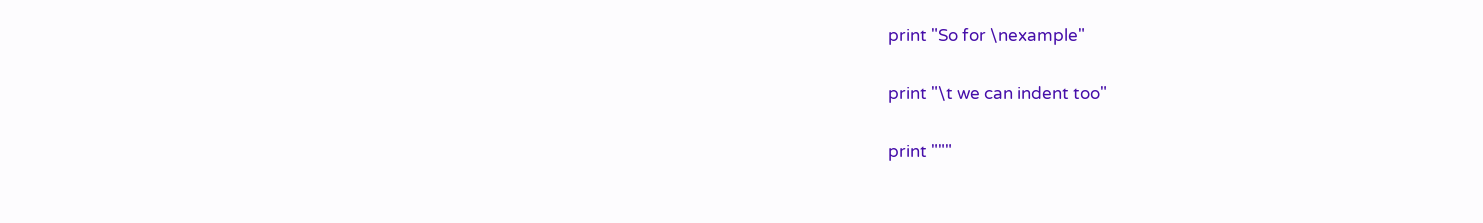print "So for \nexample"

print "\t we can indent too"

print """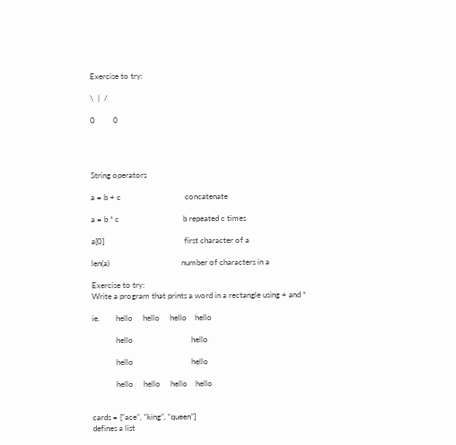Exercise to try:

\  |  /

0         0




String operators

a = b + c                                concatenate

a = b * c                                b repeated c times

a[0]                                        first character of a

len(a)                                    number of characters in a

Exercise to try:
Write a program that prints a word in a rectangle using + and *

ie.        hello     hello     hello    hello

            hello                             hello

            hello                             hello

            hello     hello     hello    hello


cards = [“ace”, “king”, “queen”]
defines a list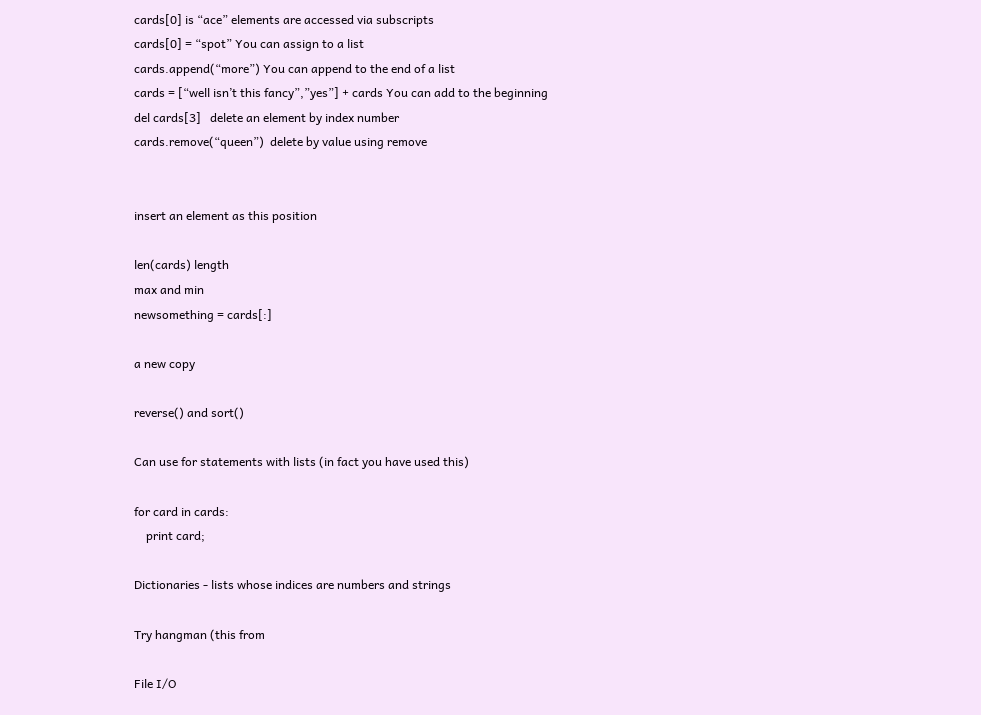cards[0] is “ace” elements are accessed via subscripts
cards[0] = “spot” You can assign to a list
cards.append(“more”) You can append to the end of a list
cards = [“well isn’t this fancy”,”yes”] + cards You can add to the beginning
del cards[3]   delete an element by index number
cards.remove(“queen”)  delete by value using remove


insert an element as this position

len(cards) length
max and min
newsomething = cards[:]

a new copy

reverse() and sort()

Can use for statements with lists (in fact you have used this)

for card in cards:
    print card;

Dictionaries - lists whose indices are numbers and strings

Try hangman (this from

File I/O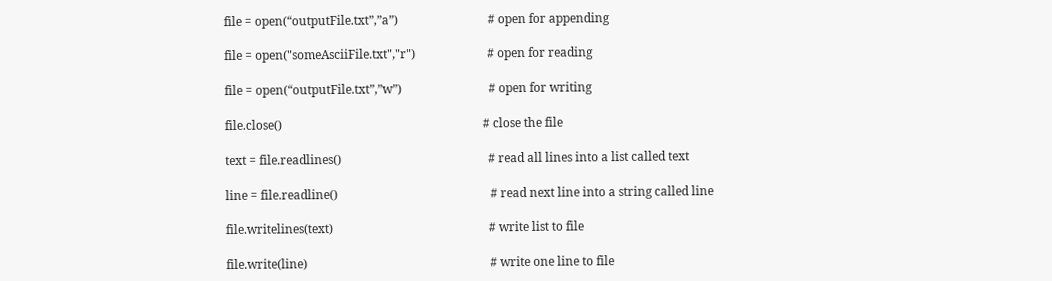file = open(“outputFile.txt”,”a”)                              # open for appending

file = open("someAsciiFile.txt","r")                        # open for reading

file = open(“outputFile.txt”,”w”)                             # open for writing

file.close()                                                                   # close the file

text = file.readlines()                                                 # read all lines into a list called text

line = file.readline()                                                   # read next line into a string called line

file.writelines(text)                                                    # write list to file

file.write(line)                                                             # write one line to file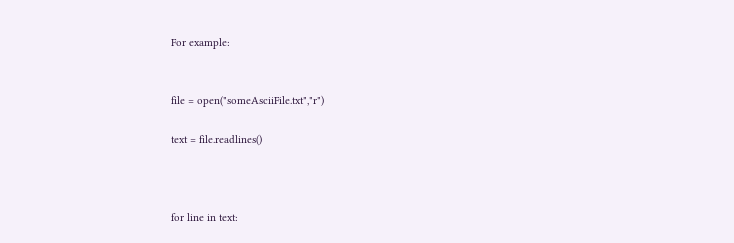For example:


file = open("someAsciiFile.txt","r")

text = file.readlines()



for line in text: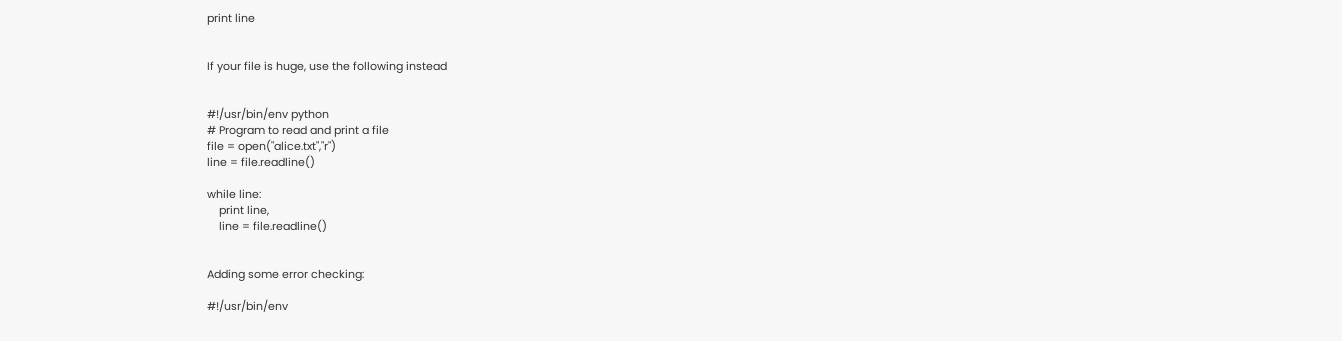print line


If your file is huge, use the following instead


#!/usr/bin/env python
# Program to read and print a file
file = open("alice.txt","r")
line = file.readline()

while line:
    print line,
    line = file.readline()


Adding some error checking:

#!/usr/bin/env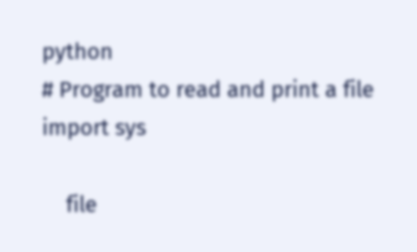python
# Program to read and print a file
import sys

    file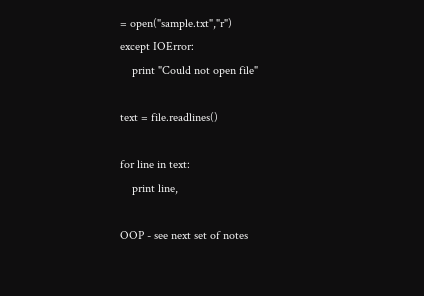= open("sample.txt","r")
except IOError:
    print "Could not open file"

text = file.readlines()

for line in text:
    print line,

OOP - see next set of notes